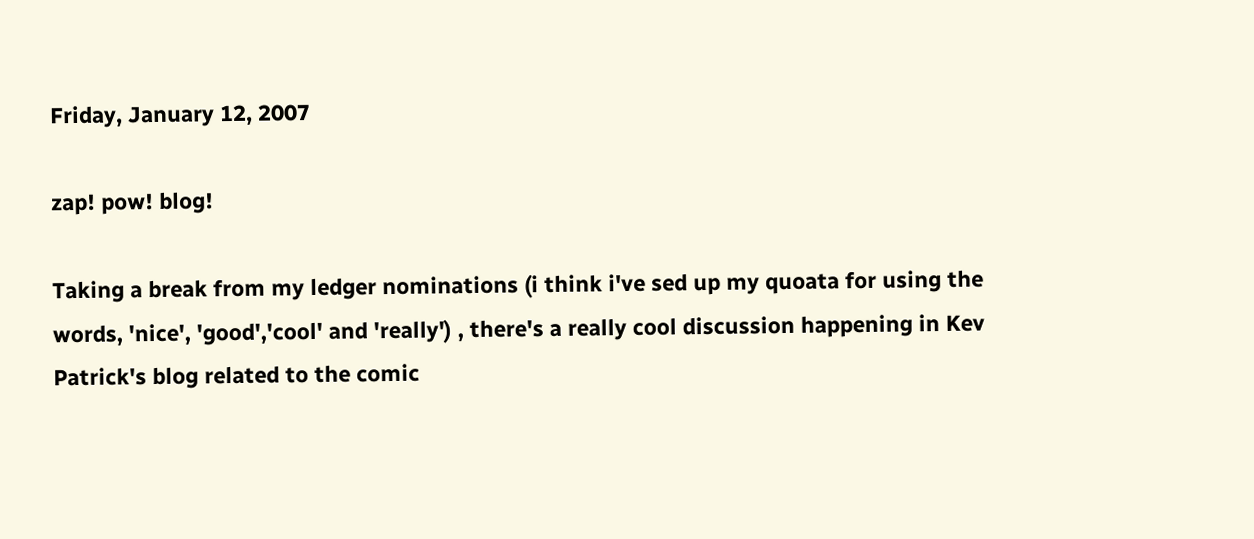Friday, January 12, 2007

zap! pow! blog!

Taking a break from my ledger nominations (i think i've sed up my quoata for using the words, 'nice', 'good','cool' and 'really') , there's a really cool discussion happening in Kev Patrick's blog related to the comic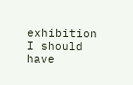exhibition I should have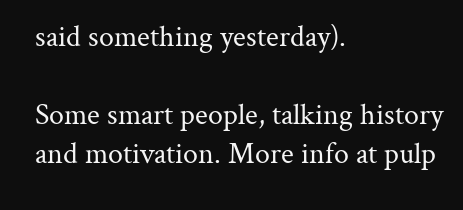said something yesterday).

Some smart people, talking history and motivation. More info at pulp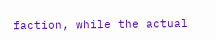faction, while the actual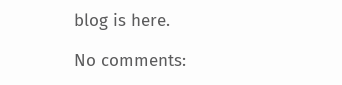blog is here.

No comments: